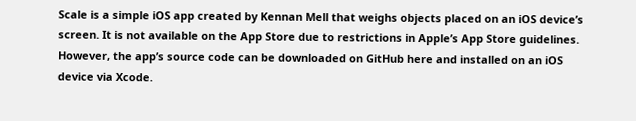Scale is a simple iOS app created by Kennan Mell that weighs objects placed on an iOS device’s screen. It is not available on the App Store due to restrictions in Apple’s App Store guidelines. However, the app’s source code can be downloaded on GitHub here and installed on an iOS device via Xcode.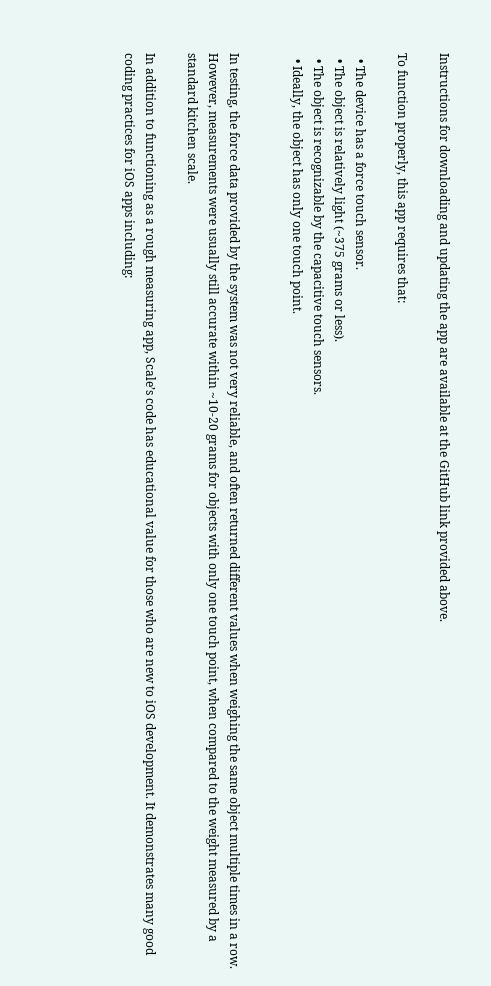Instructions for downloading and updating the app are available at the GitHub link provided above.

To function properly, this app requires that:

  • The device has a force touch sensor.
  • The object is relatively light (~375 grams or less).
  • The object is recognizable by the capacitive touch sensors.
  • Ideally, the object has only one touch point.


In testing, the force data provided by the system was not very reliable, and often returned different values when weighing the same object multiple times in a row. However, measurements were usually still accurate within ~10-20 grams for objects with only one touch point, when compared to the weight measured by a standard kitchen scale.

In addition to functioning as a rough measuring app, Scale’s code has educational value for those who are new to iOS development. It demonstrates many good coding practices for iOS apps including: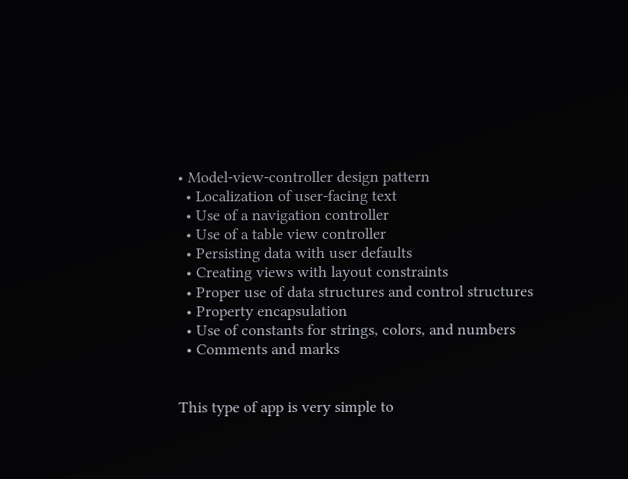• Model-view-controller design pattern
  • Localization of user-facing text
  • Use of a navigation controller
  • Use of a table view controller
  • Persisting data with user defaults
  • Creating views with layout constraints
  • Proper use of data structures and control structures
  • Property encapsulation
  • Use of constants for strings, colors, and numbers
  • Comments and marks


This type of app is very simple to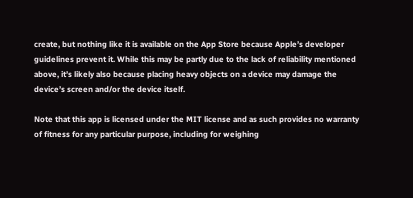create, but nothing like it is available on the App Store because Apple’s developer guidelines prevent it. While this may be partly due to the lack of reliability mentioned above, it’s likely also because placing heavy objects on a device may damage the device’s screen and/or the device itself.

Note that this app is licensed under the MIT license and as such provides no warranty of fitness for any particular purpose, including for weighing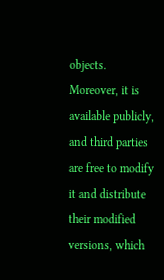objects. Moreover, it is available publicly, and third parties are free to modify it and distribute their modified versions, which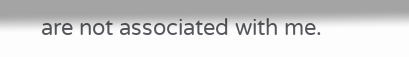are not associated with me.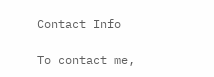Contact Info

To contact me,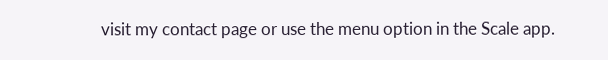visit my contact page or use the menu option in the Scale app.